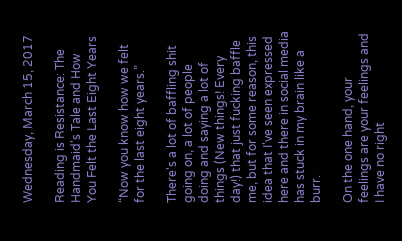Wednesday, March 15, 2017

Reading is Resistance: The Handmaid's Tale and How You Felt the Last Eight Years

“Now you know how we felt for the last eight years.”

There's a lot of baffling shit going on, a lot of people doing and saying a lot of things (New things! Every day!) that just fucking baffle me, but for some reason, this idea that I've seen expressed here and there in social media has stuck in my brain like a burr.

On the one hand, your feelings are your feelings and I have no right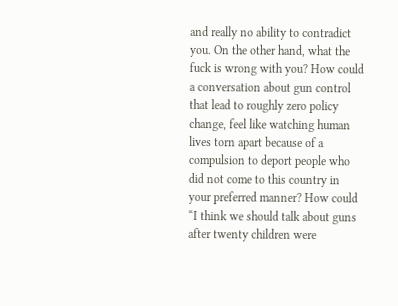and really no ability to contradict you. On the other hand, what the fuck is wrong with you? How could a conversation about gun control that lead to roughly zero policy change, feel like watching human lives torn apart because of a compulsion to deport people who did not come to this country in your preferred manner? How could “I think we should talk about guns after twenty children were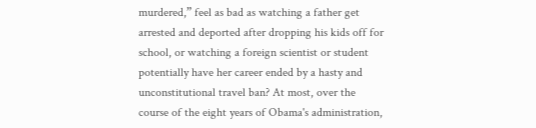murdered,” feel as bad as watching a father get arrested and deported after dropping his kids off for school, or watching a foreign scientist or student potentially have her career ended by a hasty and unconstitutional travel ban? At most, over the course of the eight years of Obama's administration,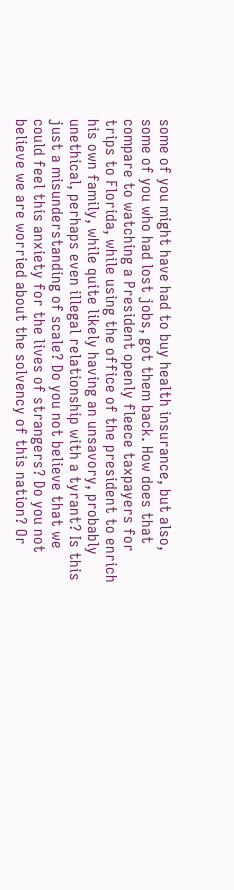some of you might have had to buy health insurance, but also, some of you who had lost jobs, got them back. How does that compare to watching a President openly fleece taxpayers for trips to Florida, while using the office of the president to enrich his own family, while quite likely having an unsavory, probably unethical, perhaps even illegal relationship with a tyrant? Is this just a misunderstanding of scale? Do you not believe that we could feel this anxiety for the lives of strangers? Do you not believe we are worried about the solvency of this nation? Or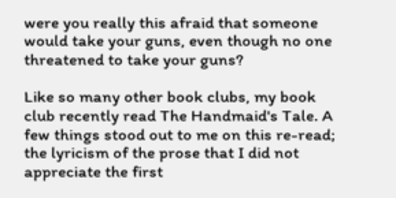were you really this afraid that someone would take your guns, even though no one threatened to take your guns?

Like so many other book clubs, my book club recently read The Handmaid's Tale. A few things stood out to me on this re-read; the lyricism of the prose that I did not appreciate the first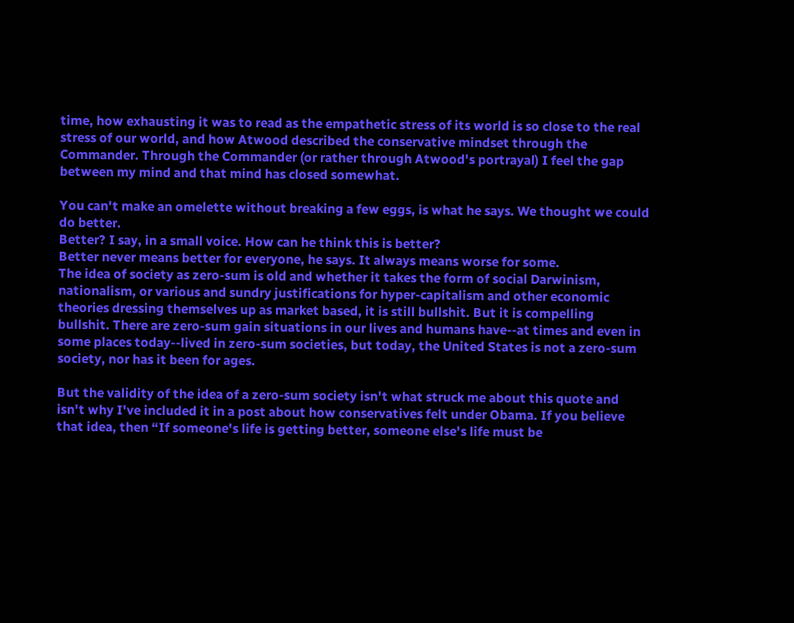time, how exhausting it was to read as the empathetic stress of its world is so close to the real stress of our world, and how Atwood described the conservative mindset through the Commander. Through the Commander (or rather through Atwood's portrayal) I feel the gap between my mind and that mind has closed somewhat.

You can't make an omelette without breaking a few eggs, is what he says. We thought we could do better.
Better? I say, in a small voice. How can he think this is better?
Better never means better for everyone, he says. It always means worse for some.
The idea of society as zero-sum is old and whether it takes the form of social Darwinism, nationalism, or various and sundry justifications for hyper-capitalism and other economic theories dressing themselves up as market based, it is still bullshit. But it is compelling bullshit. There are zero-sum gain situations in our lives and humans have--at times and even in some places today--lived in zero-sum societies, but today, the United States is not a zero-sum society, nor has it been for ages.

But the validity of the idea of a zero-sum society isn't what struck me about this quote and isn't why I've included it in a post about how conservatives felt under Obama. If you believe that idea, then “If someone's life is getting better, someone else's life must be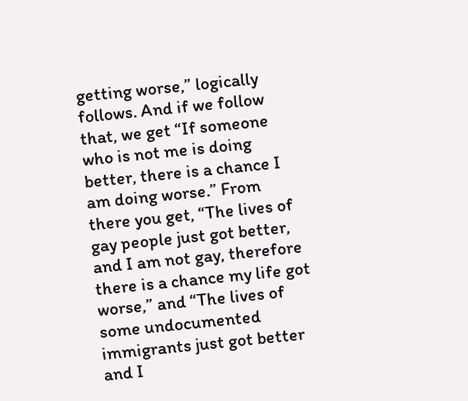getting worse,” logically follows. And if we follow that, we get “If someone who is not me is doing better, there is a chance I am doing worse.” From there you get, “The lives of gay people just got better, and I am not gay, therefore there is a chance my life got worse,” and “The lives of some undocumented immigrants just got better and I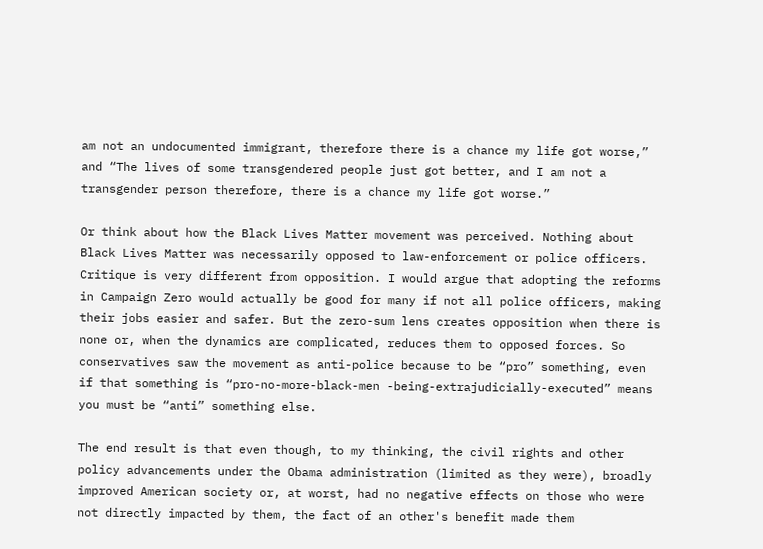am not an undocumented immigrant, therefore there is a chance my life got worse,” and “The lives of some transgendered people just got better, and I am not a transgender person therefore, there is a chance my life got worse.”

Or think about how the Black Lives Matter movement was perceived. Nothing about Black Lives Matter was necessarily opposed to law-enforcement or police officers. Critique is very different from opposition. I would argue that adopting the reforms in Campaign Zero would actually be good for many if not all police officers, making their jobs easier and safer. But the zero-sum lens creates opposition when there is none or, when the dynamics are complicated, reduces them to opposed forces. So conservatives saw the movement as anti-police because to be “pro” something, even if that something is “pro-no-more-black-men -being-extrajudicially-executed” means you must be “anti” something else.

The end result is that even though, to my thinking, the civil rights and other policy advancements under the Obama administration (limited as they were), broadly improved American society or, at worst, had no negative effects on those who were not directly impacted by them, the fact of an other's benefit made them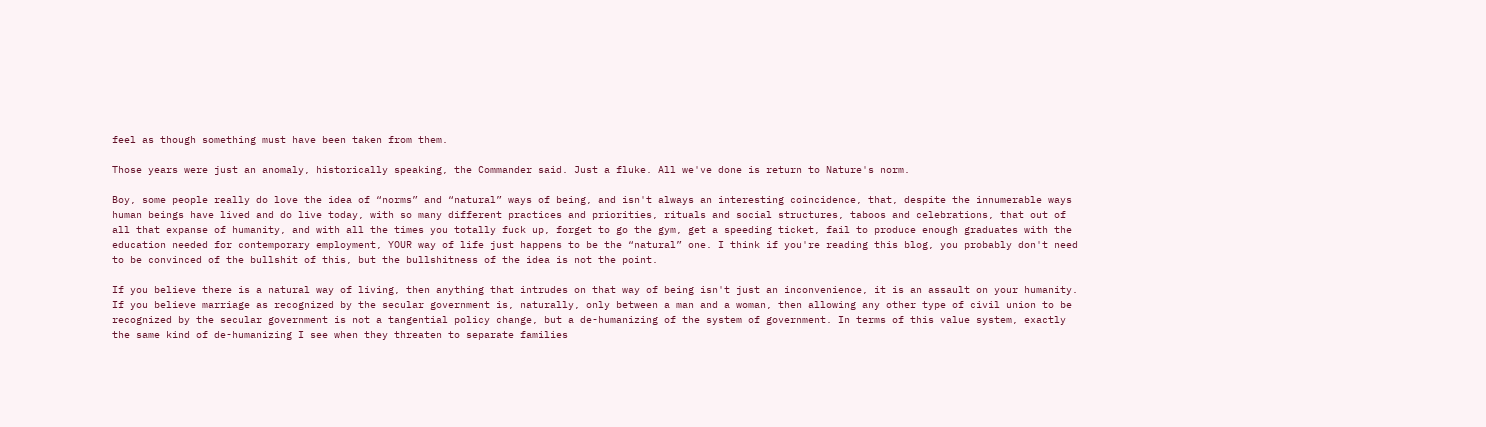feel as though something must have been taken from them.

Those years were just an anomaly, historically speaking, the Commander said. Just a fluke. All we've done is return to Nature's norm.

Boy, some people really do love the idea of “norms” and “natural” ways of being, and isn't always an interesting coincidence, that, despite the innumerable ways human beings have lived and do live today, with so many different practices and priorities, rituals and social structures, taboos and celebrations, that out of all that expanse of humanity, and with all the times you totally fuck up, forget to go the gym, get a speeding ticket, fail to produce enough graduates with the education needed for contemporary employment, YOUR way of life just happens to be the “natural” one. I think if you're reading this blog, you probably don't need to be convinced of the bullshit of this, but the bullshitness of the idea is not the point.

If you believe there is a natural way of living, then anything that intrudes on that way of being isn't just an inconvenience, it is an assault on your humanity. If you believe marriage as recognized by the secular government is, naturally, only between a man and a woman, then allowing any other type of civil union to be recognized by the secular government is not a tangential policy change, but a de-humanizing of the system of government. In terms of this value system, exactly the same kind of de-humanizing I see when they threaten to separate families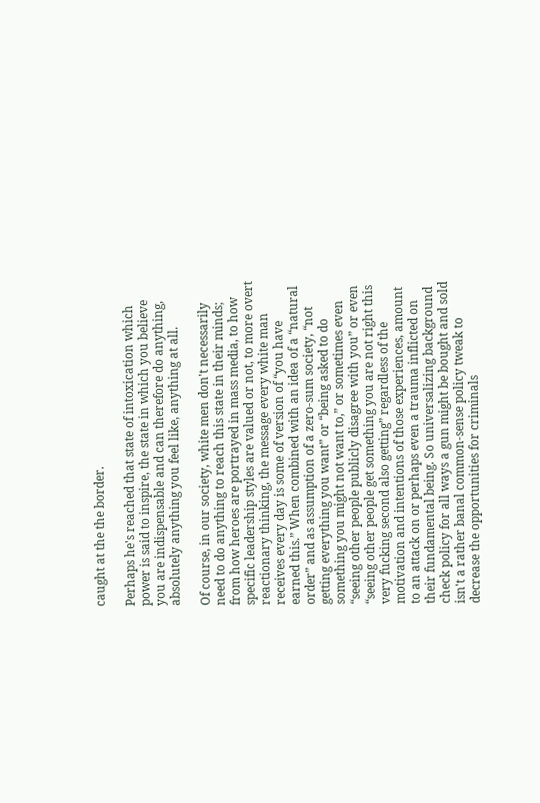caught at the the border.

Perhaps he's reached that state of intoxication which power is said to inspire, the state in which you believe you are indispensable and can therefore do anything, absolutely anything you feel like, anything at all.

Of course, in our society, white men don't necessarily need to do anything to reach this state in their minds; from how heroes are portrayed in mass media, to how specific leadership styles are valued or not, to more overt reactionary thinking, the message every white man receives every day is some of version of “you have earned this.” When combined with an idea of a “natural order” and as assumption of a zero-sum society, “not getting everything you want” or “being asked to do something you might not want to,” or sometimes even “seeing other people publicly disagree with you” or even “seeing other people get something you are not right this very fucking second also getting” regardless of the motivation and intentions of those experiences, amount to an attack on or perhaps even a trauma inflicted on their fundamental being. So universalizing background check policy for all ways a gun might be bought and sold isn't a rather banal common-sense policy tweak to decrease the opportunities for criminals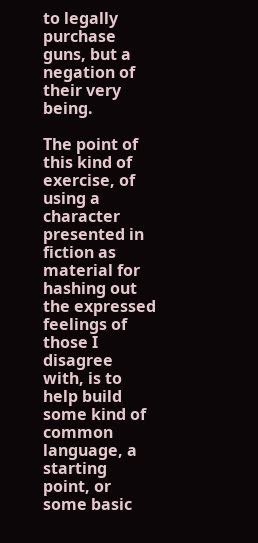to legally purchase guns, but a negation of their very being.

The point of this kind of exercise, of using a character presented in fiction as material for hashing out the expressed feelings of those I disagree with, is to help build some kind of common language, a starting point, or some basic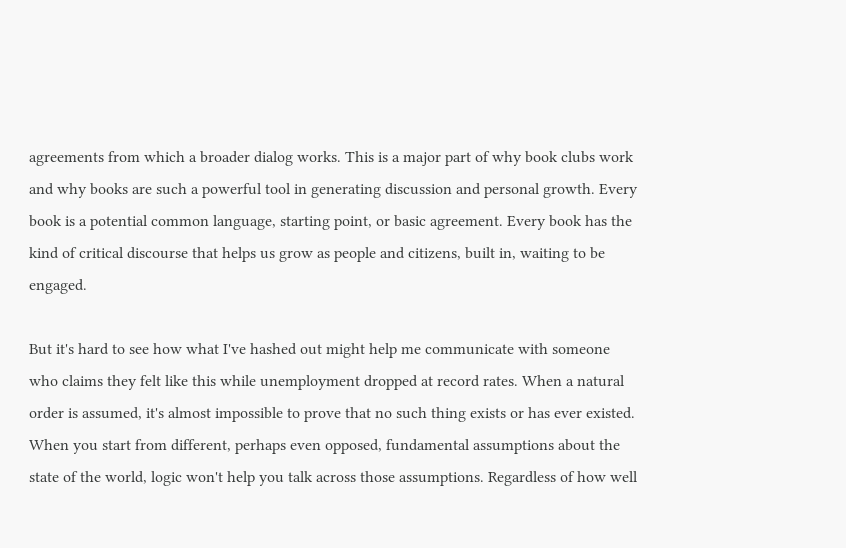agreements from which a broader dialog works. This is a major part of why book clubs work and why books are such a powerful tool in generating discussion and personal growth. Every book is a potential common language, starting point, or basic agreement. Every book has the kind of critical discourse that helps us grow as people and citizens, built in, waiting to be engaged.

But it's hard to see how what I've hashed out might help me communicate with someone who claims they felt like this while unemployment dropped at record rates. When a natural order is assumed, it's almost impossible to prove that no such thing exists or has ever existed. When you start from different, perhaps even opposed, fundamental assumptions about the state of the world, logic won't help you talk across those assumptions. Regardless of how well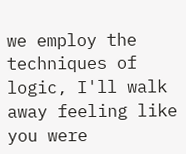we employ the techniques of logic, I'll walk away feeling like you were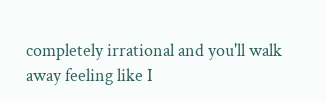completely irrational and you'll walk away feeling like I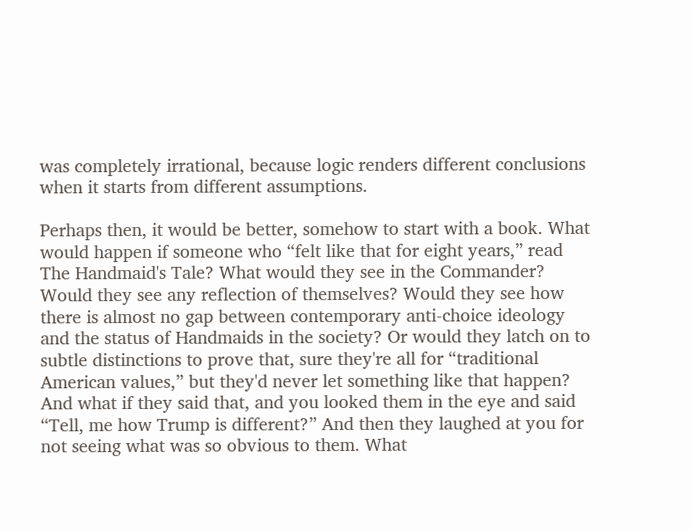was completely irrational, because logic renders different conclusions when it starts from different assumptions.

Perhaps then, it would be better, somehow to start with a book. What would happen if someone who “felt like that for eight years,” read The Handmaid's Tale? What would they see in the Commander? Would they see any reflection of themselves? Would they see how there is almost no gap between contemporary anti-choice ideology and the status of Handmaids in the society? Or would they latch on to subtle distinctions to prove that, sure they're all for “traditional American values,” but they'd never let something like that happen? And what if they said that, and you looked them in the eye and said “Tell, me how Trump is different?” And then they laughed at you for not seeing what was so obvious to them. What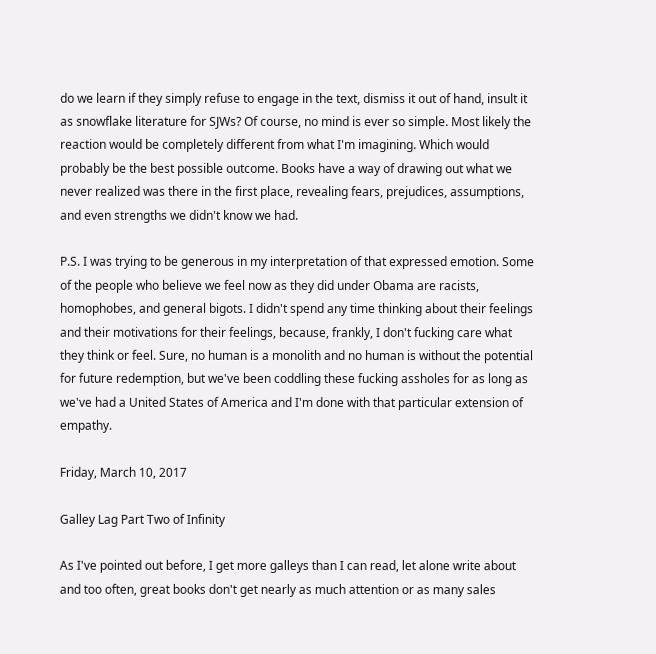do we learn if they simply refuse to engage in the text, dismiss it out of hand, insult it as snowflake literature for SJWs? Of course, no mind is ever so simple. Most likely the reaction would be completely different from what I'm imagining. Which would probably be the best possible outcome. Books have a way of drawing out what we never realized was there in the first place, revealing fears, prejudices, assumptions, and even strengths we didn't know we had.

P.S. I was trying to be generous in my interpretation of that expressed emotion. Some of the people who believe we feel now as they did under Obama are racists, homophobes, and general bigots. I didn't spend any time thinking about their feelings and their motivations for their feelings, because, frankly, I don't fucking care what they think or feel. Sure, no human is a monolith and no human is without the potential for future redemption, but we've been coddling these fucking assholes for as long as we've had a United States of America and I'm done with that particular extension of empathy.

Friday, March 10, 2017

Galley Lag Part Two of Infinity

As I've pointed out before, I get more galleys than I can read, let alone write about and too often, great books don't get nearly as much attention or as many sales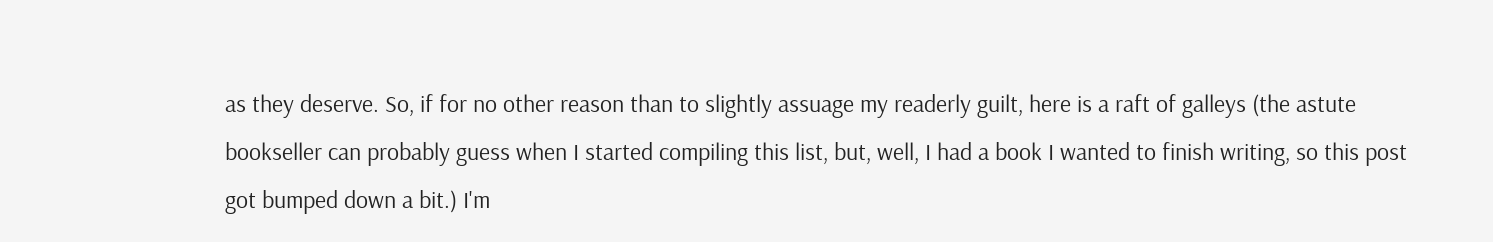as they deserve. So, if for no other reason than to slightly assuage my readerly guilt, here is a raft of galleys (the astute bookseller can probably guess when I started compiling this list, but, well, I had a book I wanted to finish writing, so this post got bumped down a bit.) I'm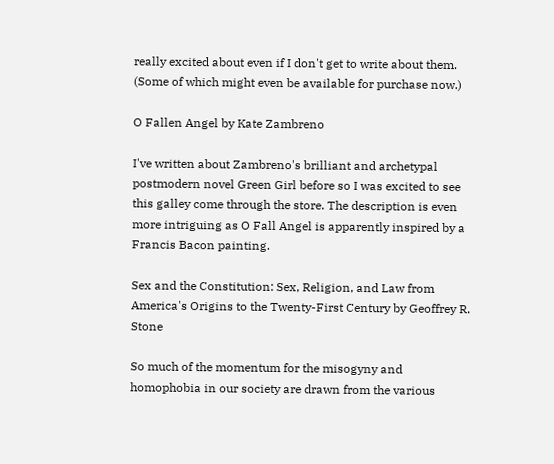really excited about even if I don't get to write about them. (Some of which might even be available for purchase now.)

O Fallen Angel by Kate Zambreno

I've written about Zambreno's brilliant and archetypal postmodern novel Green Girl before so I was excited to see this galley come through the store. The description is even more intriguing as O Fall Angel is apparently inspired by a Francis Bacon painting.

Sex and the Constitution: Sex, Religion, and Law from America's Origins to the Twenty-First Century by Geoffrey R. Stone

So much of the momentum for the misogyny and homophobia in our society are drawn from the various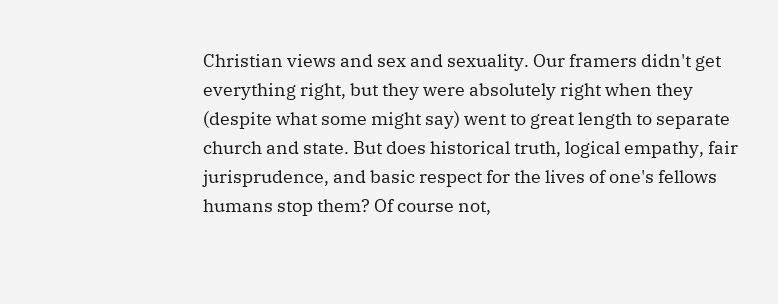Christian views and sex and sexuality. Our framers didn't get everything right, but they were absolutely right when they (despite what some might say) went to great length to separate church and state. But does historical truth, logical empathy, fair jurisprudence, and basic respect for the lives of one's fellows humans stop them? Of course not,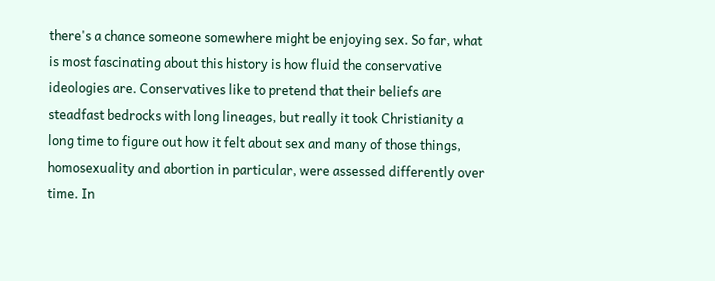there's a chance someone somewhere might be enjoying sex. So far, what is most fascinating about this history is how fluid the conservative ideologies are. Conservatives like to pretend that their beliefs are steadfast bedrocks with long lineages, but really it took Christianity a long time to figure out how it felt about sex and many of those things, homosexuality and abortion in particular, were assessed differently over time. In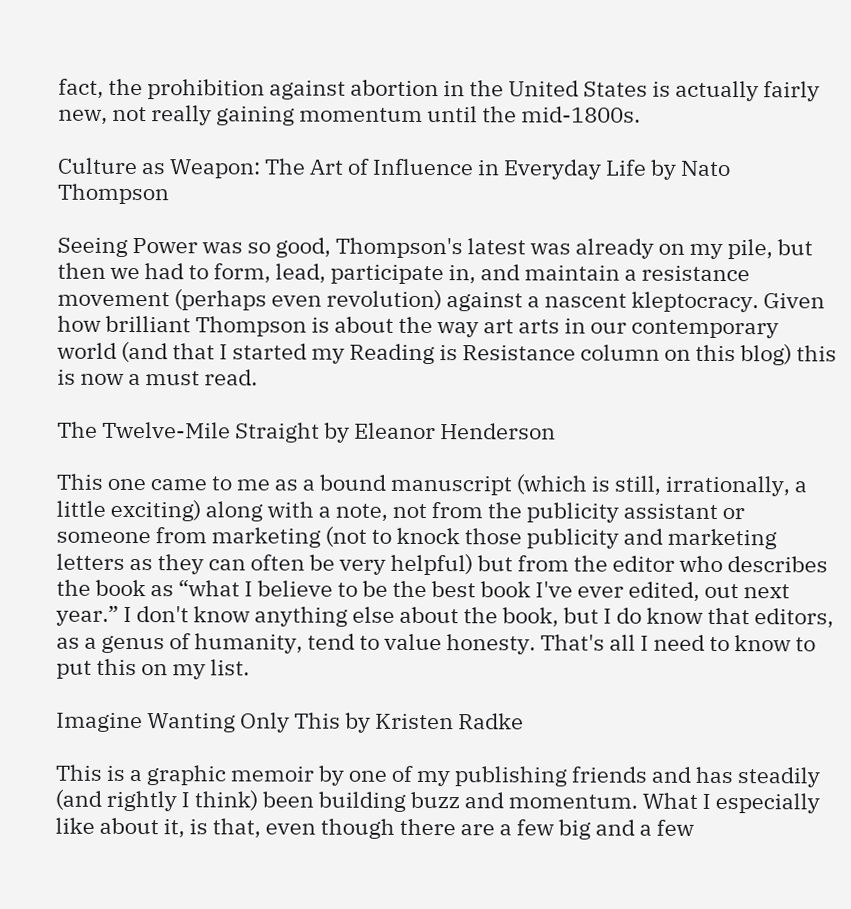fact, the prohibition against abortion in the United States is actually fairly new, not really gaining momentum until the mid-1800s.

Culture as Weapon: The Art of Influence in Everyday Life by Nato Thompson

Seeing Power was so good, Thompson's latest was already on my pile, but then we had to form, lead, participate in, and maintain a resistance movement (perhaps even revolution) against a nascent kleptocracy. Given how brilliant Thompson is about the way art arts in our contemporary world (and that I started my Reading is Resistance column on this blog) this is now a must read.

The Twelve-Mile Straight by Eleanor Henderson

This one came to me as a bound manuscript (which is still, irrationally, a little exciting) along with a note, not from the publicity assistant or someone from marketing (not to knock those publicity and marketing letters as they can often be very helpful) but from the editor who describes the book as “what I believe to be the best book I've ever edited, out next year.” I don't know anything else about the book, but I do know that editors, as a genus of humanity, tend to value honesty. That's all I need to know to put this on my list.

Imagine Wanting Only This by Kristen Radke

This is a graphic memoir by one of my publishing friends and has steadily (and rightly I think) been building buzz and momentum. What I especially like about it, is that, even though there are a few big and a few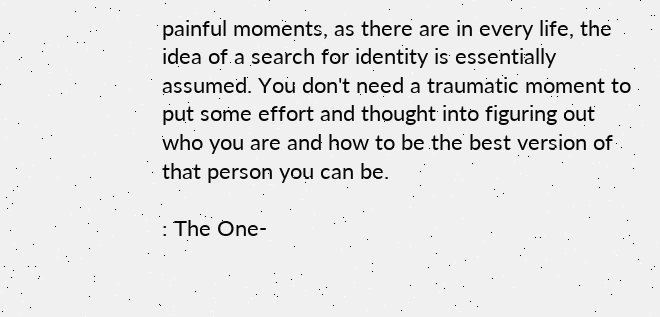painful moments, as there are in every life, the idea of a search for identity is essentially assumed. You don't need a traumatic moment to put some effort and thought into figuring out who you are and how to be the best version of that person you can be.

: The One-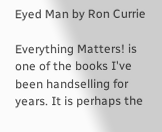Eyed Man by Ron Currie

Everything Matters! is one of the books I've been handselling for years. It is perhaps the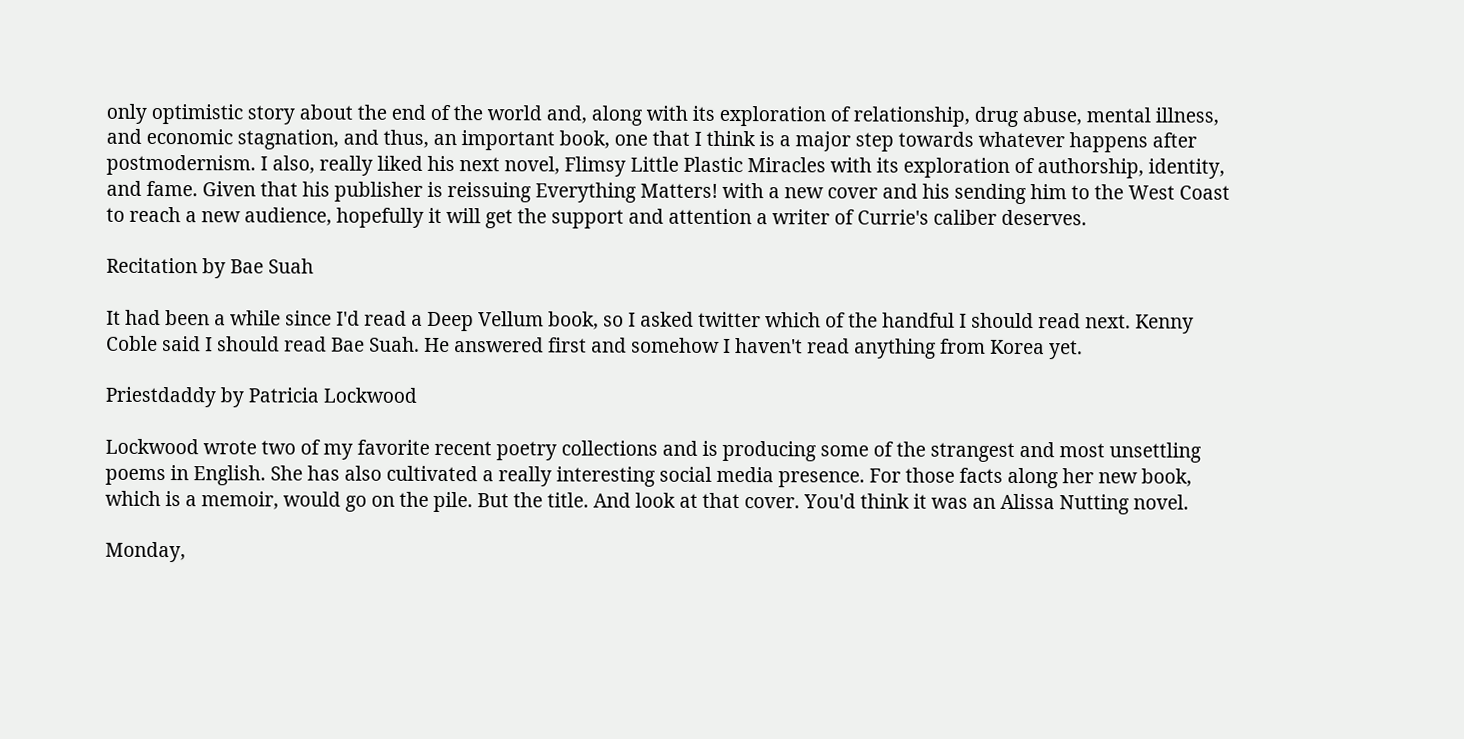only optimistic story about the end of the world and, along with its exploration of relationship, drug abuse, mental illness, and economic stagnation, and thus, an important book, one that I think is a major step towards whatever happens after postmodernism. I also, really liked his next novel, Flimsy Little Plastic Miracles with its exploration of authorship, identity, and fame. Given that his publisher is reissuing Everything Matters! with a new cover and his sending him to the West Coast to reach a new audience, hopefully it will get the support and attention a writer of Currie's caliber deserves.

Recitation by Bae Suah

It had been a while since I'd read a Deep Vellum book, so I asked twitter which of the handful I should read next. Kenny Coble said I should read Bae Suah. He answered first and somehow I haven't read anything from Korea yet.

Priestdaddy by Patricia Lockwood

Lockwood wrote two of my favorite recent poetry collections and is producing some of the strangest and most unsettling poems in English. She has also cultivated a really interesting social media presence. For those facts along her new book, which is a memoir, would go on the pile. But the title. And look at that cover. You'd think it was an Alissa Nutting novel.

Monday,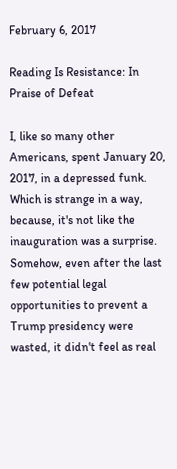February 6, 2017

Reading Is Resistance: In Praise of Defeat

I, like so many other Americans, spent January 20, 2017, in a depressed funk. Which is strange in a way, because, it's not like the inauguration was a surprise. Somehow, even after the last few potential legal opportunities to prevent a Trump presidency were wasted, it didn't feel as real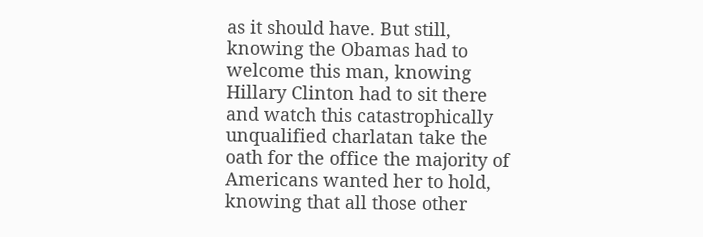as it should have. But still, knowing the Obamas had to welcome this man, knowing Hillary Clinton had to sit there and watch this catastrophically unqualified charlatan take the oath for the office the majority of Americans wanted her to hold, knowing that all those other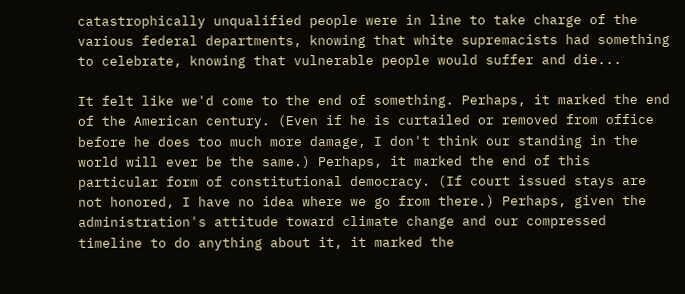catastrophically unqualified people were in line to take charge of the various federal departments, knowing that white supremacists had something to celebrate, knowing that vulnerable people would suffer and die...

It felt like we'd come to the end of something. Perhaps, it marked the end of the American century. (Even if he is curtailed or removed from office before he does too much more damage, I don't think our standing in the world will ever be the same.) Perhaps, it marked the end of this particular form of constitutional democracy. (If court issued stays are not honored, I have no idea where we go from there.) Perhaps, given the administration's attitude toward climate change and our compressed timeline to do anything about it, it marked the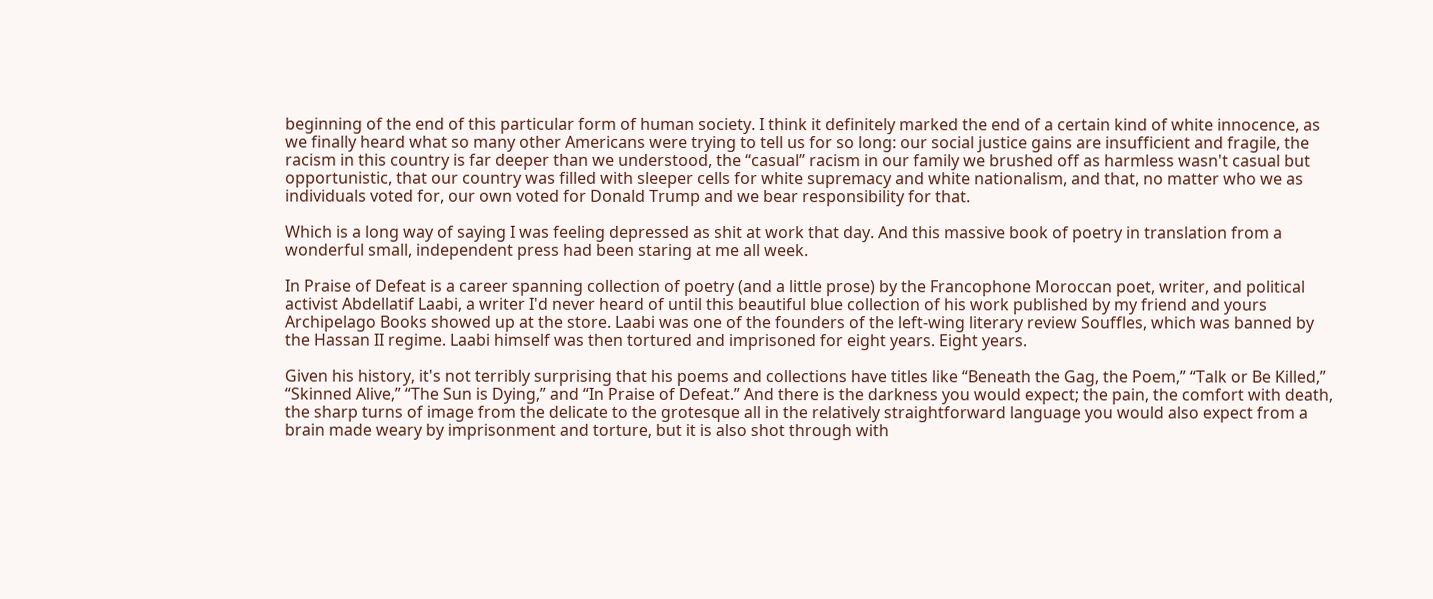beginning of the end of this particular form of human society. I think it definitely marked the end of a certain kind of white innocence, as we finally heard what so many other Americans were trying to tell us for so long: our social justice gains are insufficient and fragile, the racism in this country is far deeper than we understood, the “casual” racism in our family we brushed off as harmless wasn't casual but opportunistic, that our country was filled with sleeper cells for white supremacy and white nationalism, and that, no matter who we as individuals voted for, our own voted for Donald Trump and we bear responsibility for that.

Which is a long way of saying I was feeling depressed as shit at work that day. And this massive book of poetry in translation from a wonderful small, independent press had been staring at me all week.

In Praise of Defeat is a career spanning collection of poetry (and a little prose) by the Francophone Moroccan poet, writer, and political activist Abdellatif Laabi, a writer I'd never heard of until this beautiful blue collection of his work published by my friend and yours Archipelago Books showed up at the store. Laabi was one of the founders of the left-wing literary review Souffles, which was banned by the Hassan II regime. Laabi himself was then tortured and imprisoned for eight years. Eight years.

Given his history, it's not terribly surprising that his poems and collections have titles like “Beneath the Gag, the Poem,” “Talk or Be Killed,” “Skinned Alive,” “The Sun is Dying,” and “In Praise of Defeat.” And there is the darkness you would expect; the pain, the comfort with death, the sharp turns of image from the delicate to the grotesque all in the relatively straightforward language you would also expect from a brain made weary by imprisonment and torture, but it is also shot through with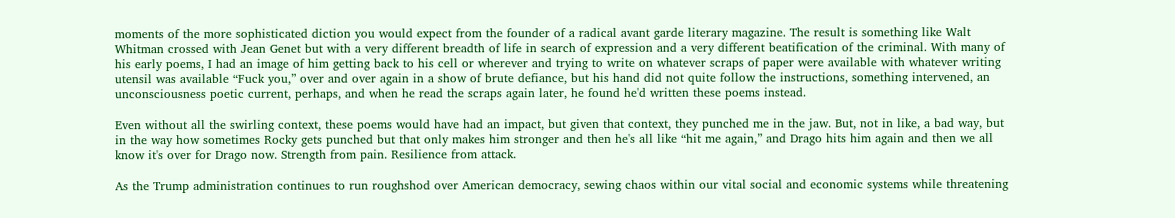moments of the more sophisticated diction you would expect from the founder of a radical avant garde literary magazine. The result is something like Walt Whitman crossed with Jean Genet but with a very different breadth of life in search of expression and a very different beatification of the criminal. With many of his early poems, I had an image of him getting back to his cell or wherever and trying to write on whatever scraps of paper were available with whatever writing utensil was available “Fuck you,” over and over again in a show of brute defiance, but his hand did not quite follow the instructions, something intervened, an unconsciousness poetic current, perhaps, and when he read the scraps again later, he found he'd written these poems instead.

Even without all the swirling context, these poems would have had an impact, but given that context, they punched me in the jaw. But, not in like, a bad way, but in the way how sometimes Rocky gets punched but that only makes him stronger and then he's all like “hit me again,” and Drago hits him again and then we all know it's over for Drago now. Strength from pain. Resilience from attack.

As the Trump administration continues to run roughshod over American democracy, sewing chaos within our vital social and economic systems while threatening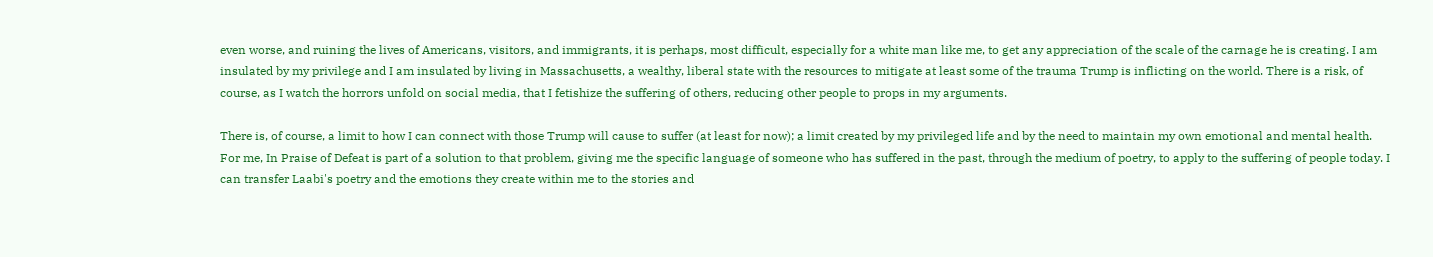even worse, and ruining the lives of Americans, visitors, and immigrants, it is perhaps, most difficult, especially for a white man like me, to get any appreciation of the scale of the carnage he is creating. I am insulated by my privilege and I am insulated by living in Massachusetts, a wealthy, liberal state with the resources to mitigate at least some of the trauma Trump is inflicting on the world. There is a risk, of course, as I watch the horrors unfold on social media, that I fetishize the suffering of others, reducing other people to props in my arguments.

There is, of course, a limit to how I can connect with those Trump will cause to suffer (at least for now); a limit created by my privileged life and by the need to maintain my own emotional and mental health. For me, In Praise of Defeat is part of a solution to that problem, giving me the specific language of someone who has suffered in the past, through the medium of poetry, to apply to the suffering of people today. I can transfer Laabi's poetry and the emotions they create within me to the stories and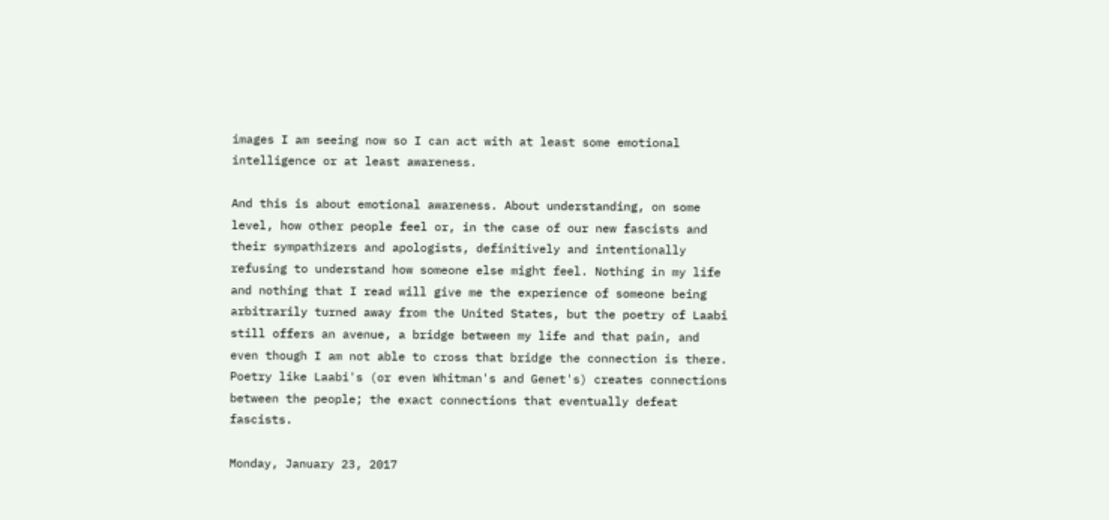images I am seeing now so I can act with at least some emotional intelligence or at least awareness.

And this is about emotional awareness. About understanding, on some level, how other people feel or, in the case of our new fascists and their sympathizers and apologists, definitively and intentionally refusing to understand how someone else might feel. Nothing in my life and nothing that I read will give me the experience of someone being arbitrarily turned away from the United States, but the poetry of Laabi still offers an avenue, a bridge between my life and that pain, and even though I am not able to cross that bridge the connection is there. Poetry like Laabi's (or even Whitman's and Genet's) creates connections between the people; the exact connections that eventually defeat fascists.

Monday, January 23, 2017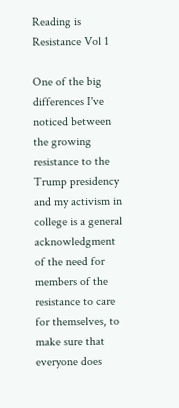Reading is Resistance Vol 1

One of the big differences I've noticed between the growing resistance to the Trump presidency and my activism in college is a general acknowledgment of the need for members of the resistance to care for themselves, to make sure that everyone does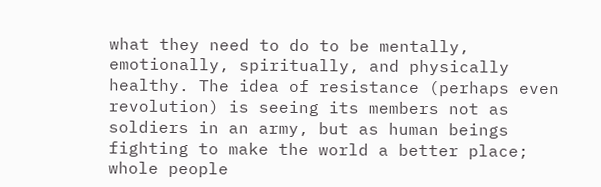what they need to do to be mentally, emotionally, spiritually, and physically healthy. The idea of resistance (perhaps even revolution) is seeing its members not as soldiers in an army, but as human beings fighting to make the world a better place; whole people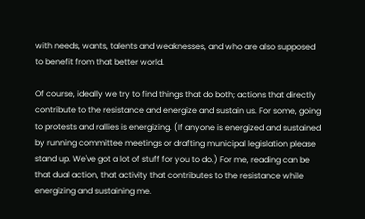with needs, wants, talents and weaknesses, and who are also supposed to benefit from that better world.

Of course, ideally we try to find things that do both; actions that directly contribute to the resistance and energize and sustain us. For some, going to protests and rallies is energizing. (If anyone is energized and sustained by running committee meetings or drafting municipal legislation please stand up. We've got a lot of stuff for you to do.) For me, reading can be that dual action, that activity that contributes to the resistance while energizing and sustaining me.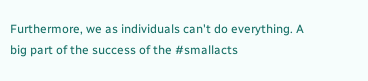Furthermore, we as individuals can't do everything. A big part of the success of the #smallacts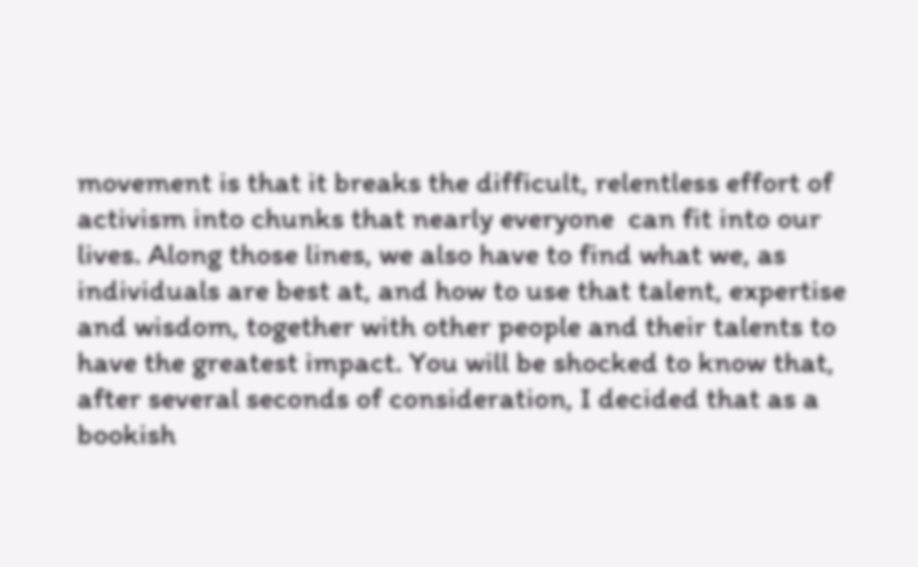movement is that it breaks the difficult, relentless effort of activism into chunks that nearly everyone  can fit into our lives. Along those lines, we also have to find what we, as individuals are best at, and how to use that talent, expertise and wisdom, together with other people and their talents to have the greatest impact. You will be shocked to know that, after several seconds of consideration, I decided that as a bookish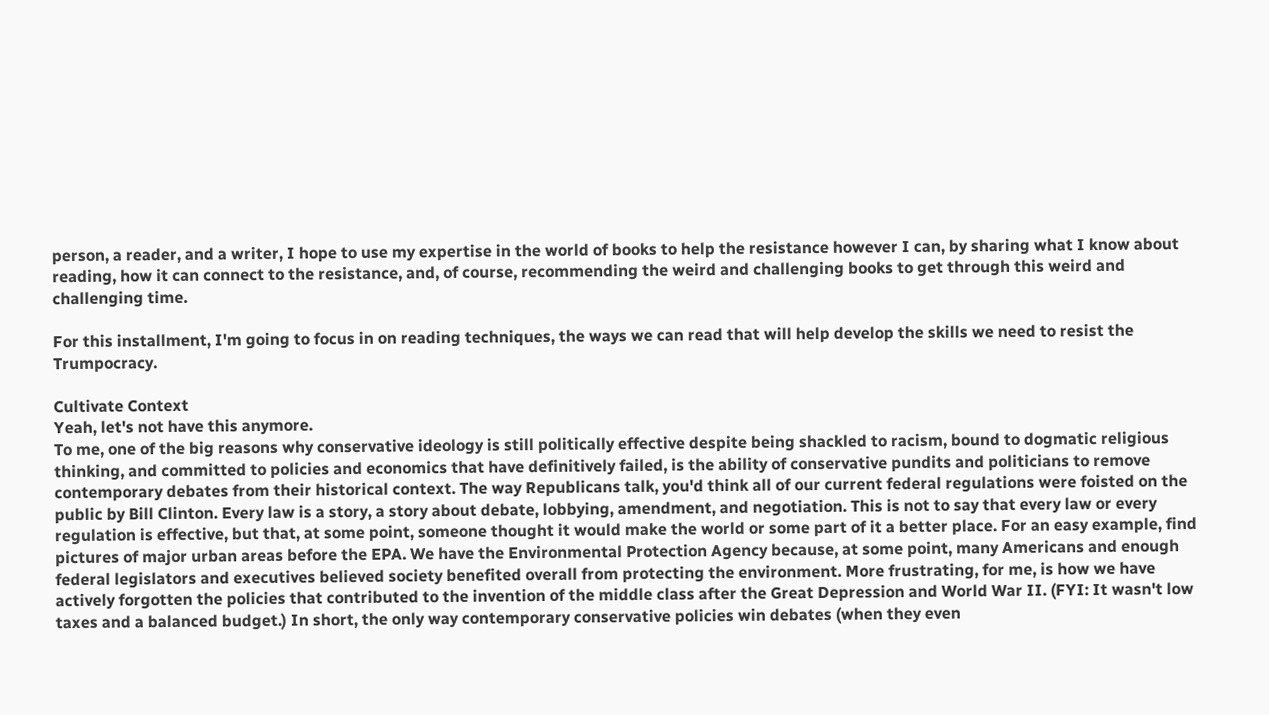person, a reader, and a writer, I hope to use my expertise in the world of books to help the resistance however I can, by sharing what I know about reading, how it can connect to the resistance, and, of course, recommending the weird and challenging books to get through this weird and challenging time.

For this installment, I'm going to focus in on reading techniques, the ways we can read that will help develop the skills we need to resist the Trumpocracy.

Cultivate Context
Yeah, let's not have this anymore.
To me, one of the big reasons why conservative ideology is still politically effective despite being shackled to racism, bound to dogmatic religious thinking, and committed to policies and economics that have definitively failed, is the ability of conservative pundits and politicians to remove contemporary debates from their historical context. The way Republicans talk, you'd think all of our current federal regulations were foisted on the public by Bill Clinton. Every law is a story, a story about debate, lobbying, amendment, and negotiation. This is not to say that every law or every regulation is effective, but that, at some point, someone thought it would make the world or some part of it a better place. For an easy example, find pictures of major urban areas before the EPA. We have the Environmental Protection Agency because, at some point, many Americans and enough federal legislators and executives believed society benefited overall from protecting the environment. More frustrating, for me, is how we have actively forgotten the policies that contributed to the invention of the middle class after the Great Depression and World War II. (FYI: It wasn't low taxes and a balanced budget.) In short, the only way contemporary conservative policies win debates (when they even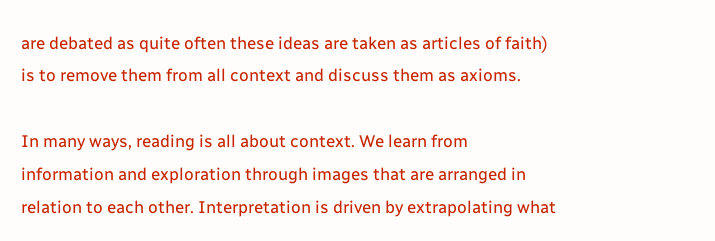are debated as quite often these ideas are taken as articles of faith) is to remove them from all context and discuss them as axioms.

In many ways, reading is all about context. We learn from information and exploration through images that are arranged in relation to each other. Interpretation is driven by extrapolating what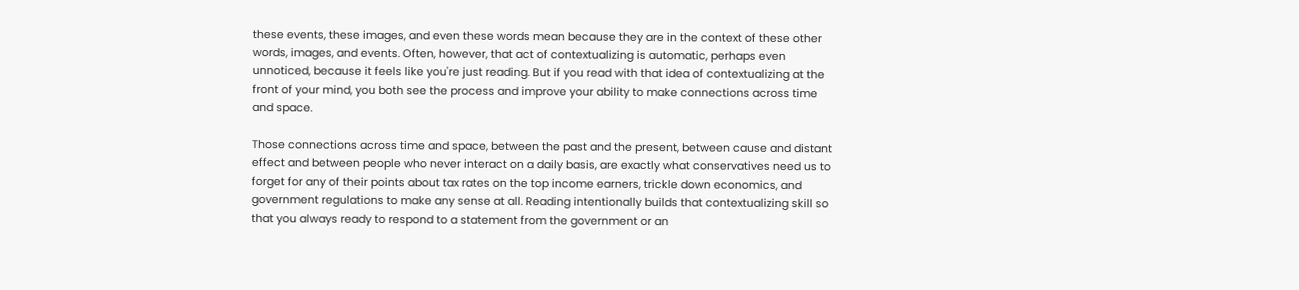these events, these images, and even these words mean because they are in the context of these other words, images, and events. Often, however, that act of contextualizing is automatic, perhaps even unnoticed, because it feels like you're just reading. But if you read with that idea of contextualizing at the front of your mind, you both see the process and improve your ability to make connections across time and space.

Those connections across time and space, between the past and the present, between cause and distant effect and between people who never interact on a daily basis, are exactly what conservatives need us to forget for any of their points about tax rates on the top income earners, trickle down economics, and government regulations to make any sense at all. Reading intentionally builds that contextualizing skill so that you always ready to respond to a statement from the government or an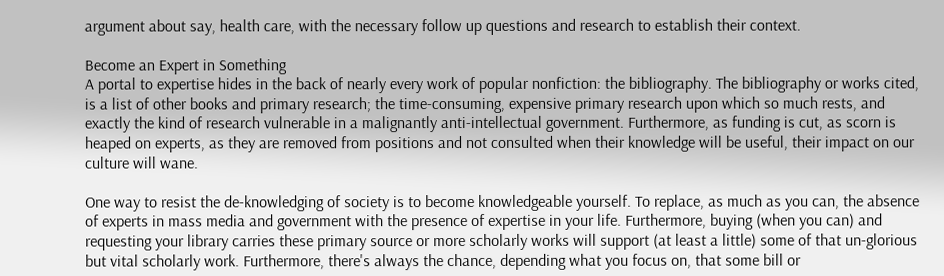argument about say, health care, with the necessary follow up questions and research to establish their context.

Become an Expert in Something
A portal to expertise hides in the back of nearly every work of popular nonfiction: the bibliography. The bibliography or works cited, is a list of other books and primary research; the time-consuming, expensive primary research upon which so much rests, and exactly the kind of research vulnerable in a malignantly anti-intellectual government. Furthermore, as funding is cut, as scorn is heaped on experts, as they are removed from positions and not consulted when their knowledge will be useful, their impact on our culture will wane.

One way to resist the de-knowledging of society is to become knowledgeable yourself. To replace, as much as you can, the absence of experts in mass media and government with the presence of expertise in your life. Furthermore, buying (when you can) and requesting your library carries these primary source or more scholarly works will support (at least a little) some of that un-glorious but vital scholarly work. Furthermore, there's always the chance, depending what you focus on, that some bill or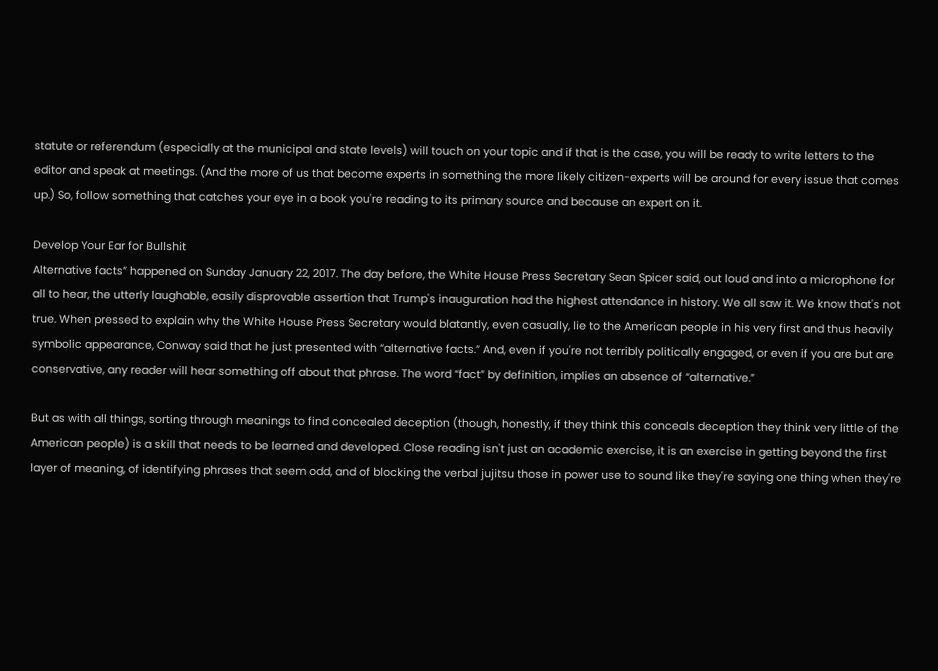statute or referendum (especially at the municipal and state levels) will touch on your topic and if that is the case, you will be ready to write letters to the editor and speak at meetings. (And the more of us that become experts in something the more likely citizen-experts will be around for every issue that comes up.) So, follow something that catches your eye in a book you're reading to its primary source and because an expert on it.

Develop Your Ear for Bullshit
Alternative facts” happened on Sunday January 22, 2017. The day before, the White House Press Secretary Sean Spicer said, out loud and into a microphone for all to hear, the utterly laughable, easily disprovable assertion that Trump's inauguration had the highest attendance in history. We all saw it. We know that's not true. When pressed to explain why the White House Press Secretary would blatantly, even casually, lie to the American people in his very first and thus heavily symbolic appearance, Conway said that he just presented with “alternative facts.” And, even if you're not terribly politically engaged, or even if you are but are conservative, any reader will hear something off about that phrase. The word “fact” by definition, implies an absence of “alternative.”

But as with all things, sorting through meanings to find concealed deception (though, honestly, if they think this conceals deception they think very little of the American people) is a skill that needs to be learned and developed. Close reading isn't just an academic exercise, it is an exercise in getting beyond the first layer of meaning, of identifying phrases that seem odd, and of blocking the verbal jujitsu those in power use to sound like they're saying one thing when they're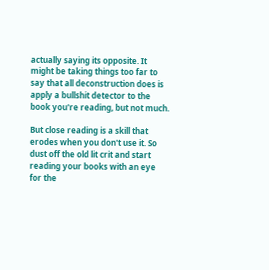actually saying its opposite. It might be taking things too far to say that all deconstruction does is apply a bullshit detector to the book you're reading, but not much.

But close reading is a skill that erodes when you don't use it. So dust off the old lit crit and start reading your books with an eye for the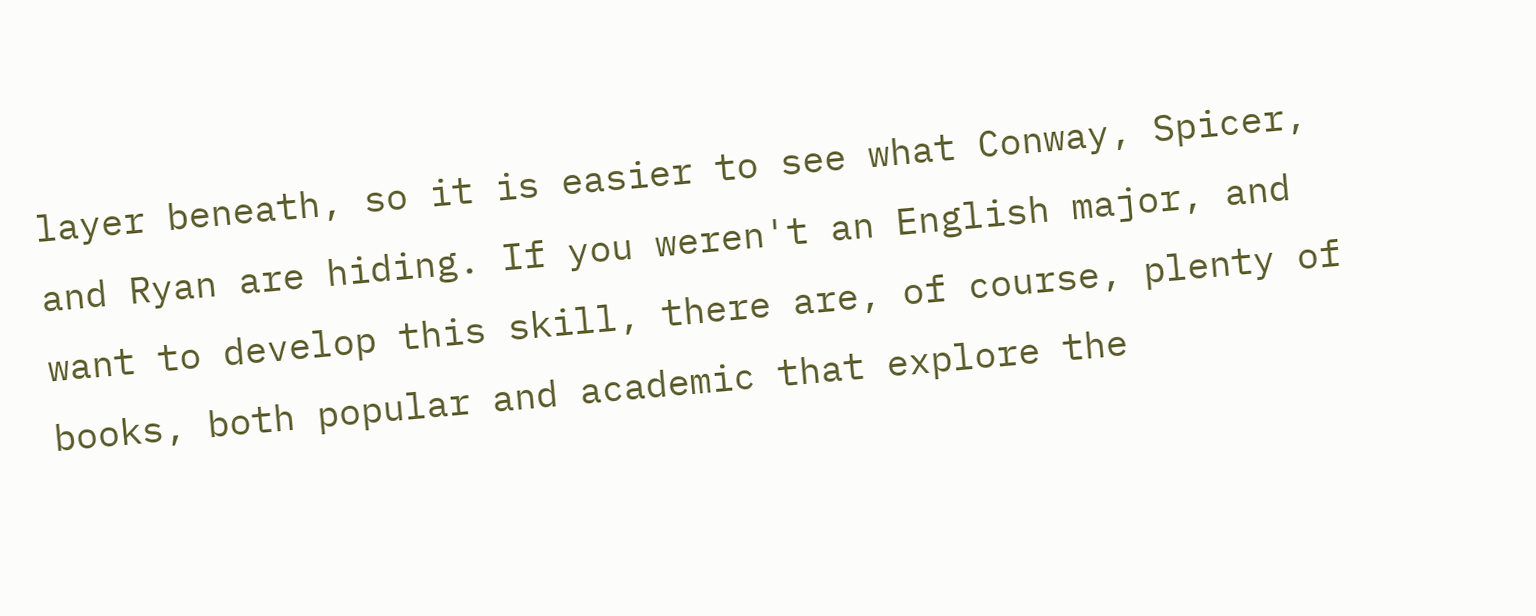layer beneath, so it is easier to see what Conway, Spicer, and Ryan are hiding. If you weren't an English major, and want to develop this skill, there are, of course, plenty of books, both popular and academic that explore the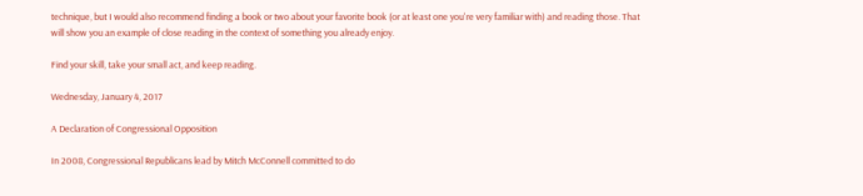technique, but I would also recommend finding a book or two about your favorite book (or at least one you're very familiar with) and reading those. That will show you an example of close reading in the context of something you already enjoy.

Find your skill, take your small act, and keep reading.

Wednesday, January 4, 2017

A Declaration of Congressional Opposition

In 2008, Congressional Republicans lead by Mitch McConnell committed to do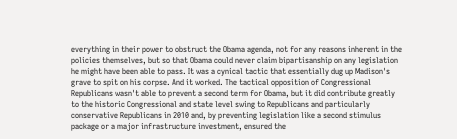everything in their power to obstruct the Obama agenda, not for any reasons inherent in the policies themselves, but so that Obama could never claim bipartisanship on any legislation he might have been able to pass. It was a cynical tactic that essentially dug up Madison's grave to spit on his corpse. And it worked. The tactical opposition of Congressional Republicans wasn't able to prevent a second term for Obama, but it did contribute greatly to the historic Congressional and state level swing to Republicans and particularly conservative Republicans in 2010 and, by preventing legislation like a second stimulus package or a major infrastructure investment, ensured the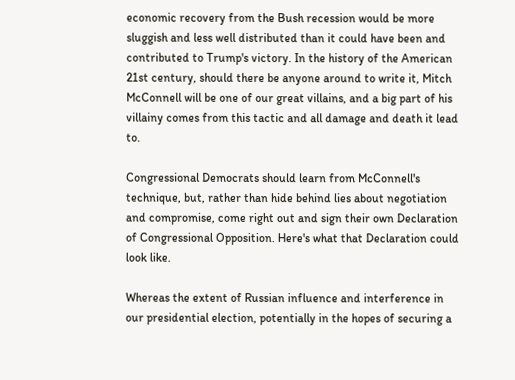economic recovery from the Bush recession would be more sluggish and less well distributed than it could have been and contributed to Trump's victory. In the history of the American 21st century, should there be anyone around to write it, Mitch McConnell will be one of our great villains, and a big part of his villainy comes from this tactic and all damage and death it lead to.

Congressional Democrats should learn from McConnell's technique, but, rather than hide behind lies about negotiation and compromise, come right out and sign their own Declaration of Congressional Opposition. Here's what that Declaration could look like.

Whereas the extent of Russian influence and interference in our presidential election, potentially in the hopes of securing a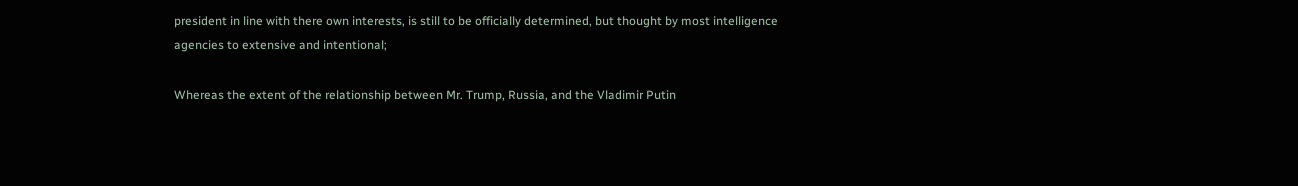president in line with there own interests, is still to be officially determined, but thought by most intelligence agencies to extensive and intentional;

Whereas the extent of the relationship between Mr. Trump, Russia, and the Vladimir Putin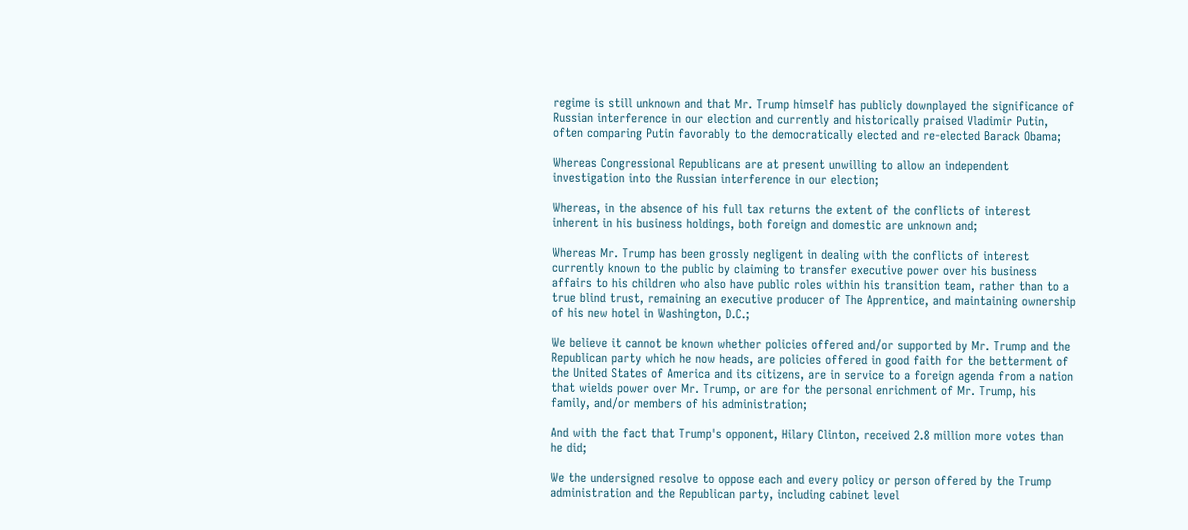regime is still unknown and that Mr. Trump himself has publicly downplayed the significance of Russian interference in our election and currently and historically praised Vladimir Putin, often comparing Putin favorably to the democratically elected and re-elected Barack Obama;

Whereas Congressional Republicans are at present unwilling to allow an independent investigation into the Russian interference in our election;

Whereas, in the absence of his full tax returns the extent of the conflicts of interest inherent in his business holdings, both foreign and domestic are unknown and;

Whereas Mr. Trump has been grossly negligent in dealing with the conflicts of interest currently known to the public by claiming to transfer executive power over his business affairs to his children who also have public roles within his transition team, rather than to a true blind trust, remaining an executive producer of The Apprentice, and maintaining ownership of his new hotel in Washington, D.C.;

We believe it cannot be known whether policies offered and/or supported by Mr. Trump and the Republican party which he now heads, are policies offered in good faith for the betterment of the United States of America and its citizens, are in service to a foreign agenda from a nation that wields power over Mr. Trump, or are for the personal enrichment of Mr. Trump, his family, and/or members of his administration;

And with the fact that Trump's opponent, Hilary Clinton, received 2.8 million more votes than he did;

We the undersigned resolve to oppose each and every policy or person offered by the Trump administration and the Republican party, including cabinet level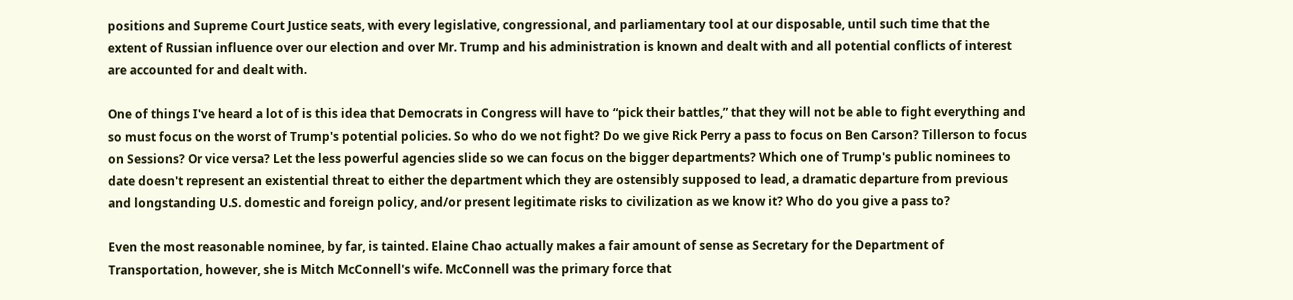positions and Supreme Court Justice seats, with every legislative, congressional, and parliamentary tool at our disposable, until such time that the extent of Russian influence over our election and over Mr. Trump and his administration is known and dealt with and all potential conflicts of interest are accounted for and dealt with.

One of things I've heard a lot of is this idea that Democrats in Congress will have to “pick their battles,” that they will not be able to fight everything and so must focus on the worst of Trump's potential policies. So who do we not fight? Do we give Rick Perry a pass to focus on Ben Carson? Tillerson to focus on Sessions? Or vice versa? Let the less powerful agencies slide so we can focus on the bigger departments? Which one of Trump's public nominees to date doesn't represent an existential threat to either the department which they are ostensibly supposed to lead, a dramatic departure from previous and longstanding U.S. domestic and foreign policy, and/or present legitimate risks to civilization as we know it? Who do you give a pass to?

Even the most reasonable nominee, by far, is tainted. Elaine Chao actually makes a fair amount of sense as Secretary for the Department of Transportation, however, she is Mitch McConnell's wife. McConnell was the primary force that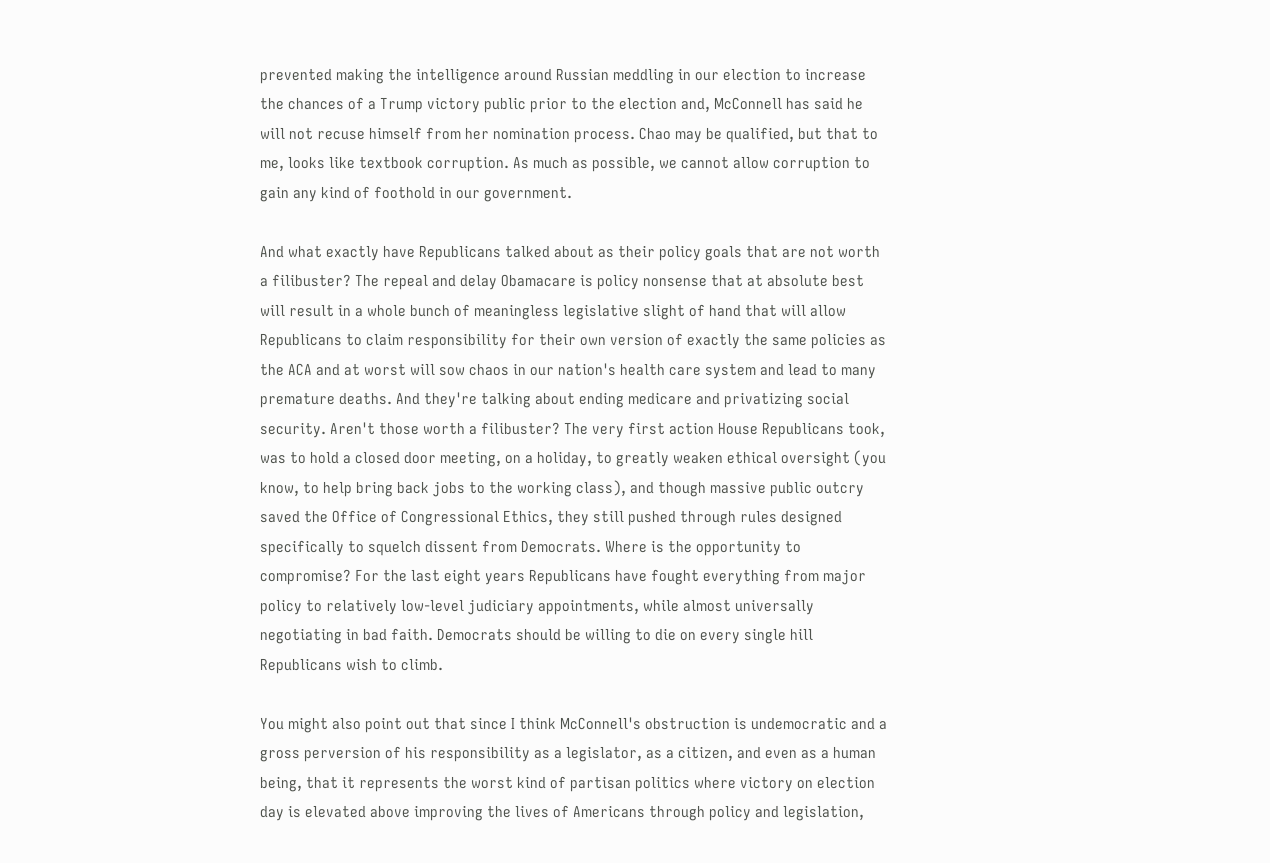prevented making the intelligence around Russian meddling in our election to increase the chances of a Trump victory public prior to the election and, McConnell has said he will not recuse himself from her nomination process. Chao may be qualified, but that to me, looks like textbook corruption. As much as possible, we cannot allow corruption to gain any kind of foothold in our government.

And what exactly have Republicans talked about as their policy goals that are not worth a filibuster? The repeal and delay Obamacare is policy nonsense that at absolute best will result in a whole bunch of meaningless legislative slight of hand that will allow Republicans to claim responsibility for their own version of exactly the same policies as the ACA and at worst will sow chaos in our nation's health care system and lead to many premature deaths. And they're talking about ending medicare and privatizing social security. Aren't those worth a filibuster? The very first action House Republicans took, was to hold a closed door meeting, on a holiday, to greatly weaken ethical oversight (you know, to help bring back jobs to the working class), and though massive public outcry saved the Office of Congressional Ethics, they still pushed through rules designed specifically to squelch dissent from Democrats. Where is the opportunity to compromise? For the last eight years Republicans have fought everything from major policy to relatively low-level judiciary appointments, while almost universally negotiating in bad faith. Democrats should be willing to die on every single hill Republicans wish to climb.

You might also point out that since I think McConnell's obstruction is undemocratic and a gross perversion of his responsibility as a legislator, as a citizen, and even as a human being, that it represents the worst kind of partisan politics where victory on election day is elevated above improving the lives of Americans through policy and legislation,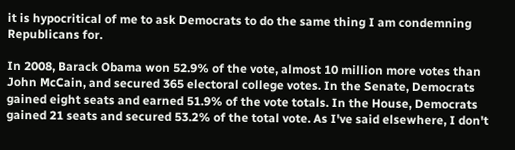it is hypocritical of me to ask Democrats to do the same thing I am condemning Republicans for.

In 2008, Barack Obama won 52.9% of the vote, almost 10 million more votes than John McCain, and secured 365 electoral college votes. In the Senate, Democrats gained eight seats and earned 51.9% of the vote totals. In the House, Democrats gained 21 seats and secured 53.2% of the total vote. As I've said elsewhere, I don't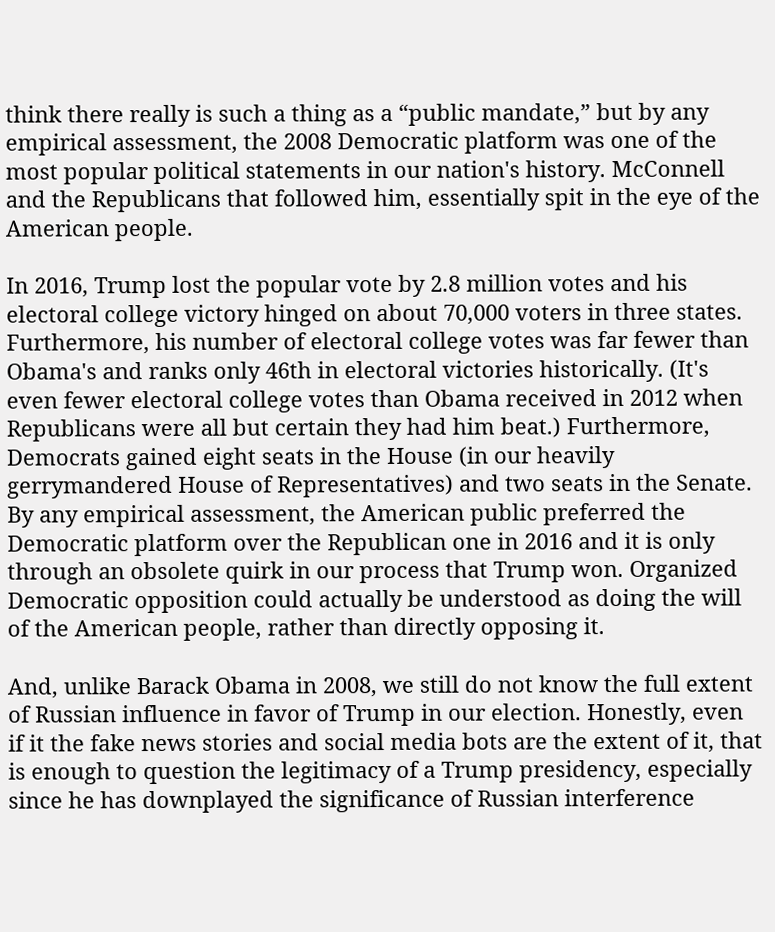think there really is such a thing as a “public mandate,” but by any empirical assessment, the 2008 Democratic platform was one of the most popular political statements in our nation's history. McConnell and the Republicans that followed him, essentially spit in the eye of the American people.

In 2016, Trump lost the popular vote by 2.8 million votes and his electoral college victory hinged on about 70,000 voters in three states. Furthermore, his number of electoral college votes was far fewer than Obama's and ranks only 46th in electoral victories historically. (It's even fewer electoral college votes than Obama received in 2012 when Republicans were all but certain they had him beat.) Furthermore, Democrats gained eight seats in the House (in our heavily gerrymandered House of Representatives) and two seats in the Senate. By any empirical assessment, the American public preferred the Democratic platform over the Republican one in 2016 and it is only through an obsolete quirk in our process that Trump won. Organized Democratic opposition could actually be understood as doing the will of the American people, rather than directly opposing it.

And, unlike Barack Obama in 2008, we still do not know the full extent of Russian influence in favor of Trump in our election. Honestly, even if it the fake news stories and social media bots are the extent of it, that is enough to question the legitimacy of a Trump presidency, especially since he has downplayed the significance of Russian interference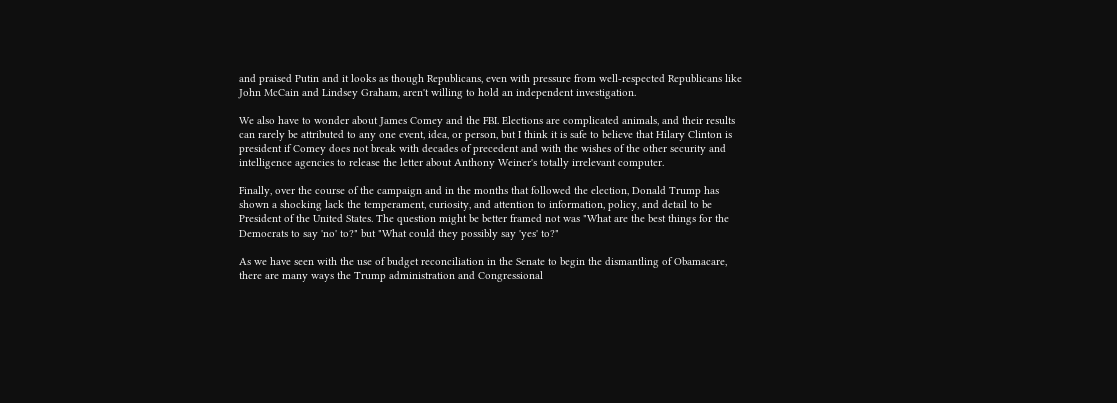and praised Putin and it looks as though Republicans, even with pressure from well-respected Republicans like John McCain and Lindsey Graham, aren't willing to hold an independent investigation.

We also have to wonder about James Comey and the FBI. Elections are complicated animals, and their results can rarely be attributed to any one event, idea, or person, but I think it is safe to believe that Hilary Clinton is president if Comey does not break with decades of precedent and with the wishes of the other security and intelligence agencies to release the letter about Anthony Weiner's totally irrelevant computer.

Finally, over the course of the campaign and in the months that followed the election, Donald Trump has shown a shocking lack the temperament, curiosity, and attention to information, policy, and detail to be President of the United States. The question might be better framed not was "What are the best things for the Democrats to say 'no' to?" but "What could they possibly say 'yes' to?"

As we have seen with the use of budget reconciliation in the Senate to begin the dismantling of Obamacare, there are many ways the Trump administration and Congressional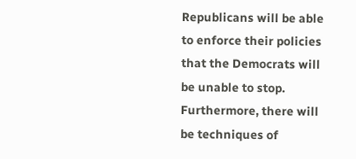Republicans will be able to enforce their policies that the Democrats will be unable to stop. Furthermore, there will be techniques of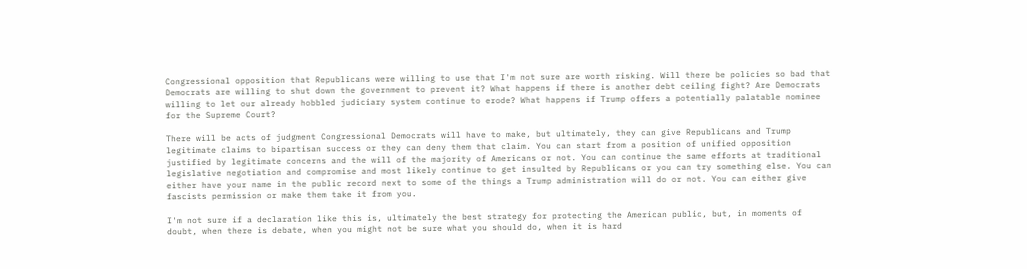Congressional opposition that Republicans were willing to use that I'm not sure are worth risking. Will there be policies so bad that Democrats are willing to shut down the government to prevent it? What happens if there is another debt ceiling fight? Are Democrats willing to let our already hobbled judiciary system continue to erode? What happens if Trump offers a potentially palatable nominee for the Supreme Court?

There will be acts of judgment Congressional Democrats will have to make, but ultimately, they can give Republicans and Trump legitimate claims to bipartisan success or they can deny them that claim. You can start from a position of unified opposition justified by legitimate concerns and the will of the majority of Americans or not. You can continue the same efforts at traditional legislative negotiation and compromise and most likely continue to get insulted by Republicans or you can try something else. You can either have your name in the public record next to some of the things a Trump administration will do or not. You can either give fascists permission or make them take it from you.

I'm not sure if a declaration like this is, ultimately the best strategy for protecting the American public, but, in moments of doubt, when there is debate, when you might not be sure what you should do, when it is hard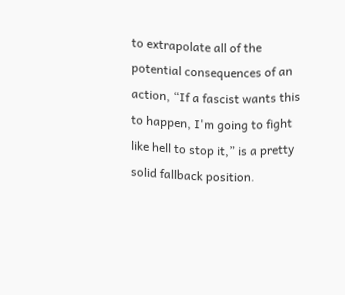to extrapolate all of the potential consequences of an action, “If a fascist wants this to happen, I'm going to fight like hell to stop it,” is a pretty solid fallback position.